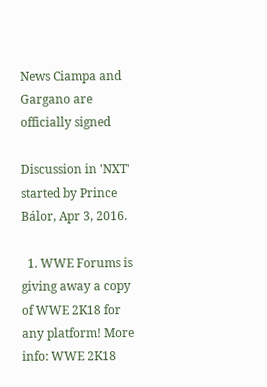News Ciampa and Gargano are officially signed

Discussion in 'NXT' started by Prince Bálor, Apr 3, 2016.

  1. WWE Forums is giving away a copy of WWE 2K18 for any platform! More info: WWE 2K18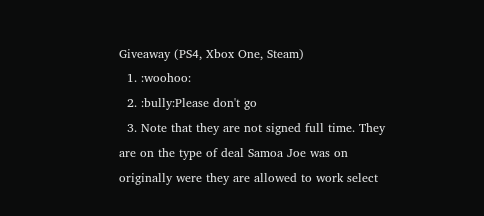Giveaway (PS4, Xbox One, Steam)
  1. :woohoo:
  2. :bully:Please don't go
  3. Note that they are not signed full time. They are on the type of deal Samoa Joe was on originally were they are allowed to work select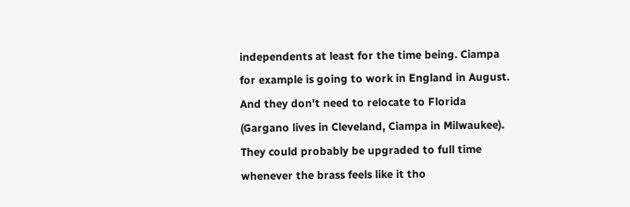independents at least for the time being. Ciampa for example is going to work in England in August. And they don't need to relocate to Florida (Gargano lives in Cleveland, Ciampa in Milwaukee). They could probably be upgraded to full time whenever the brass feels like it tho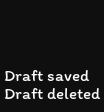Draft saved Draft deleted